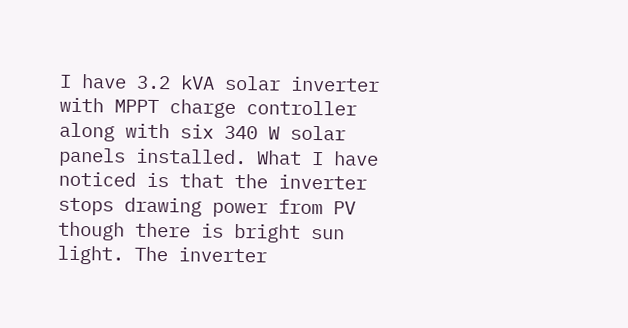I have 3.2 kVA solar inverter with MPPT charge controller along with six 340 W solar panels installed. What I have noticed is that the inverter stops drawing power from PV though there is bright sun light. The inverter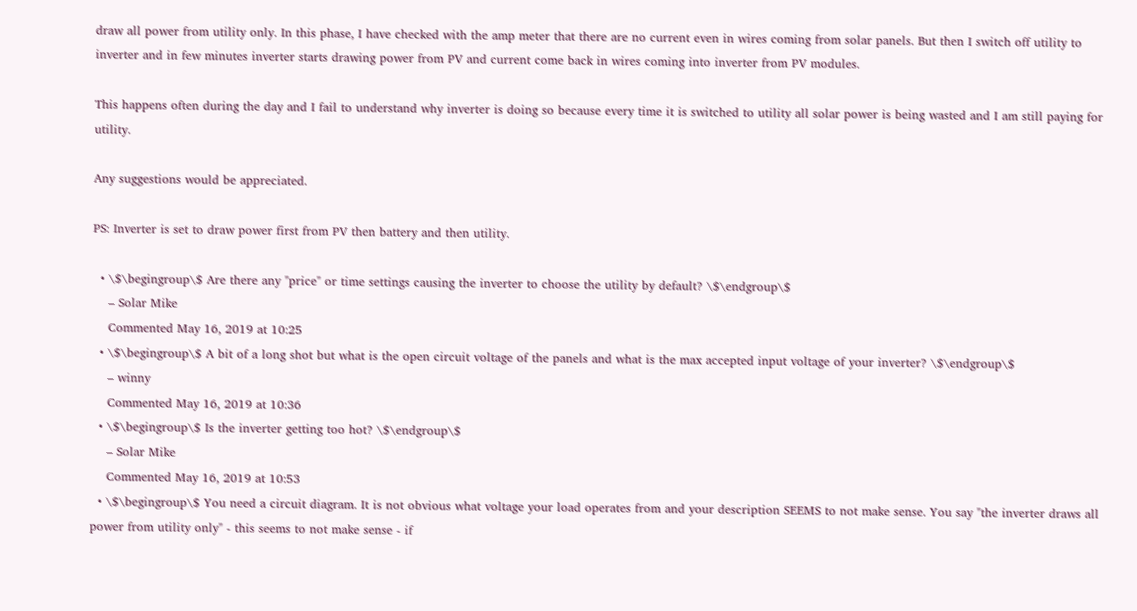draw all power from utility only. In this phase, I have checked with the amp meter that there are no current even in wires coming from solar panels. But then I switch off utility to inverter and in few minutes inverter starts drawing power from PV and current come back in wires coming into inverter from PV modules.

This happens often during the day and I fail to understand why inverter is doing so because every time it is switched to utility all solar power is being wasted and I am still paying for utility.

Any suggestions would be appreciated.

PS: Inverter is set to draw power first from PV then battery and then utility.

  • \$\begingroup\$ Are there any "price" or time settings causing the inverter to choose the utility by default? \$\endgroup\$
    – Solar Mike
    Commented May 16, 2019 at 10:25
  • \$\begingroup\$ A bit of a long shot but what is the open circuit voltage of the panels and what is the max accepted input voltage of your inverter? \$\endgroup\$
    – winny
    Commented May 16, 2019 at 10:36
  • \$\begingroup\$ Is the inverter getting too hot? \$\endgroup\$
    – Solar Mike
    Commented May 16, 2019 at 10:53
  • \$\begingroup\$ You need a circuit diagram. It is not obvious what voltage your load operates from and your description SEEMS to not make sense. You say "the inverter draws all power from utility only" - this seems to not make sense - if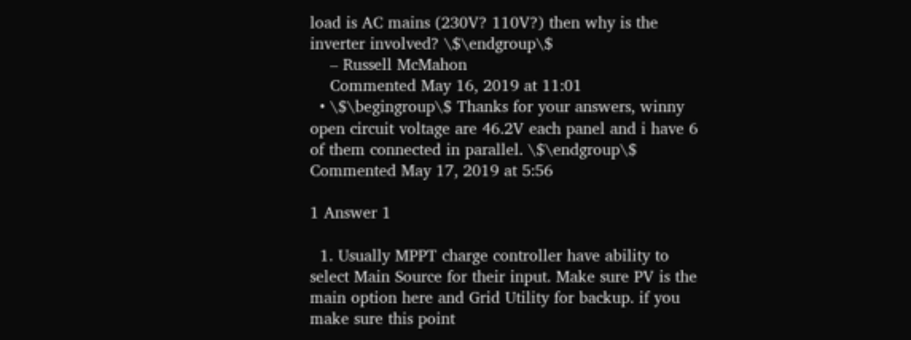load is AC mains (230V? 110V?) then why is the inverter involved? \$\endgroup\$
    – Russell McMahon
    Commented May 16, 2019 at 11:01
  • \$\begingroup\$ Thanks for your answers, winny open circuit voltage are 46.2V each panel and i have 6 of them connected in parallel. \$\endgroup\$ Commented May 17, 2019 at 5:56

1 Answer 1

  1. Usually MPPT charge controller have ability to select Main Source for their input. Make sure PV is the main option here and Grid Utility for backup. if you make sure this point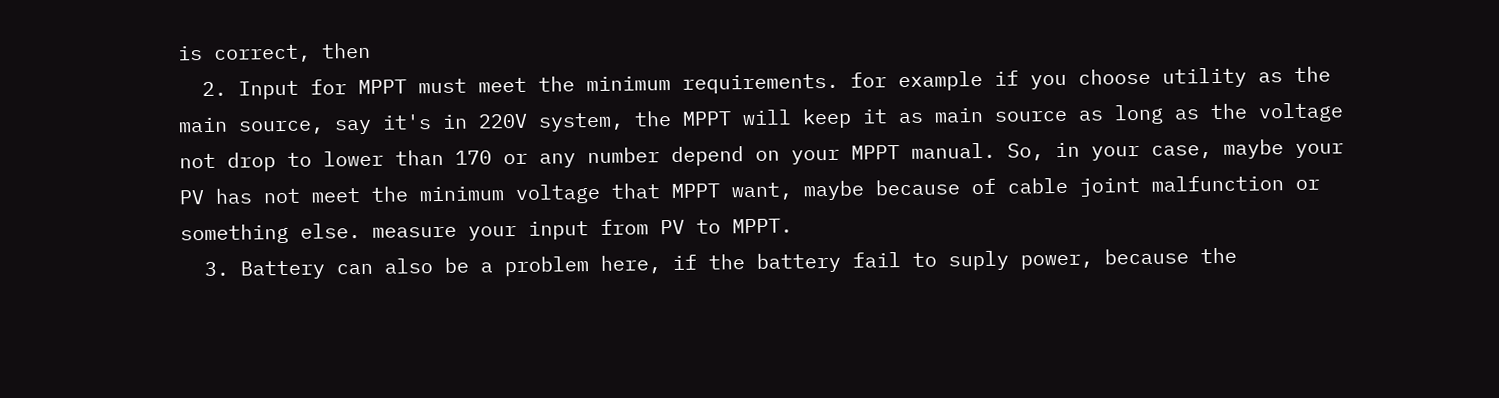is correct, then
  2. Input for MPPT must meet the minimum requirements. for example if you choose utility as the main source, say it's in 220V system, the MPPT will keep it as main source as long as the voltage not drop to lower than 170 or any number depend on your MPPT manual. So, in your case, maybe your PV has not meet the minimum voltage that MPPT want, maybe because of cable joint malfunction or something else. measure your input from PV to MPPT.
  3. Battery can also be a problem here, if the battery fail to suply power, because the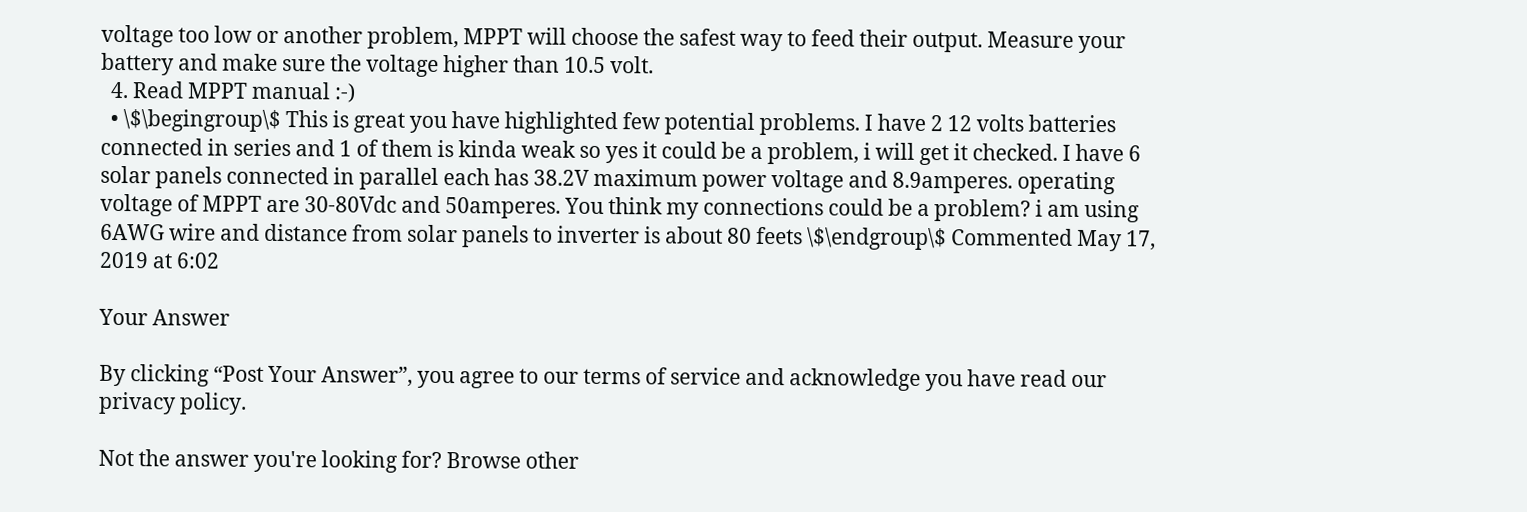voltage too low or another problem, MPPT will choose the safest way to feed their output. Measure your battery and make sure the voltage higher than 10.5 volt.
  4. Read MPPT manual :-)
  • \$\begingroup\$ This is great you have highlighted few potential problems. I have 2 12 volts batteries connected in series and 1 of them is kinda weak so yes it could be a problem, i will get it checked. I have 6 solar panels connected in parallel each has 38.2V maximum power voltage and 8.9amperes. operating voltage of MPPT are 30-80Vdc and 50amperes. You think my connections could be a problem? i am using 6AWG wire and distance from solar panels to inverter is about 80 feets \$\endgroup\$ Commented May 17, 2019 at 6:02

Your Answer

By clicking “Post Your Answer”, you agree to our terms of service and acknowledge you have read our privacy policy.

Not the answer you're looking for? Browse other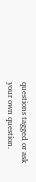questions tagged or ask your own question.